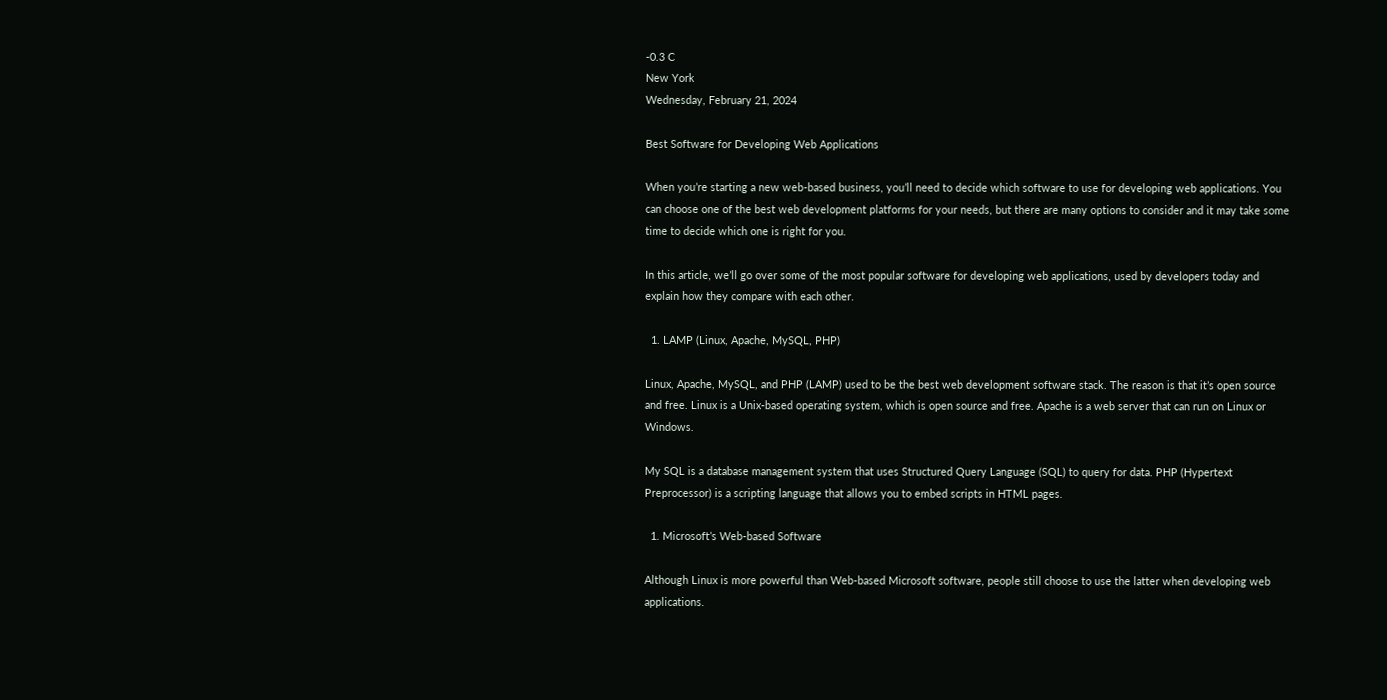-0.3 C
New York
Wednesday, February 21, 2024

Best Software for Developing Web Applications

When you’re starting a new web-based business, you’ll need to decide which software to use for developing web applications. You can choose one of the best web development platforms for your needs, but there are many options to consider and it may take some time to decide which one is right for you.

In this article, we’ll go over some of the most popular software for developing web applications, used by developers today and explain how they compare with each other.

  1. LAMP (Linux, Apache, MySQL, PHP)

Linux, Apache, MySQL, and PHP (LAMP) used to be the best web development software stack. The reason is that it’s open source and free. Linux is a Unix-based operating system, which is open source and free. Apache is a web server that can run on Linux or Windows.

My SQL is a database management system that uses Structured Query Language (SQL) to query for data. PHP (Hypertext Preprocessor) is a scripting language that allows you to embed scripts in HTML pages.

  1. Microsoft’s Web-based Software

Although Linux is more powerful than Web-based Microsoft software, people still choose to use the latter when developing web applications.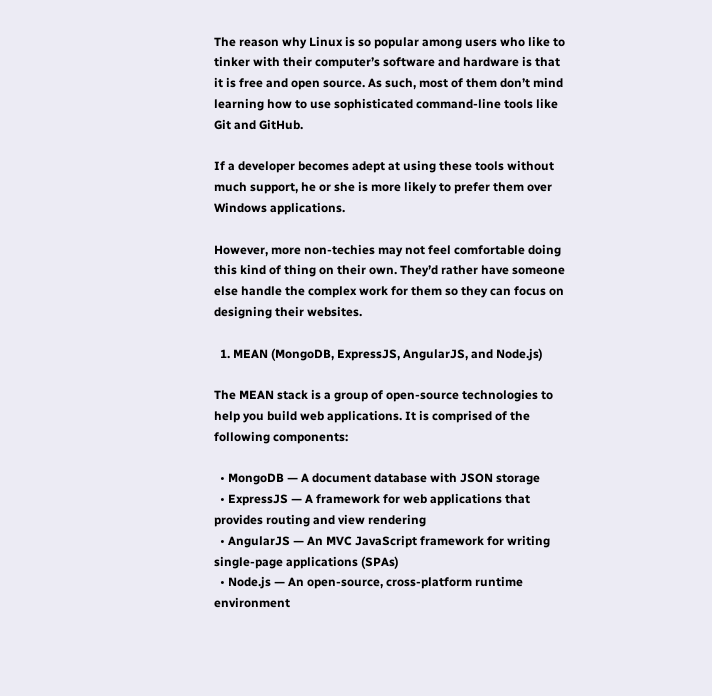The reason why Linux is so popular among users who like to tinker with their computer’s software and hardware is that it is free and open source. As such, most of them don’t mind learning how to use sophisticated command-line tools like Git and GitHub.

If a developer becomes adept at using these tools without much support, he or she is more likely to prefer them over Windows applications.

However, more non-techies may not feel comfortable doing this kind of thing on their own. They’d rather have someone else handle the complex work for them so they can focus on designing their websites.

  1. MEAN (MongoDB, ExpressJS, AngularJS, and Node.js)

The MEAN stack is a group of open-source technologies to help you build web applications. It is comprised of the following components:

  • MongoDB — A document database with JSON storage
  • ExpressJS — A framework for web applications that provides routing and view rendering
  • AngularJS — An MVC JavaScript framework for writing single-page applications (SPAs)
  • Node.js — An open-source, cross-platform runtime environment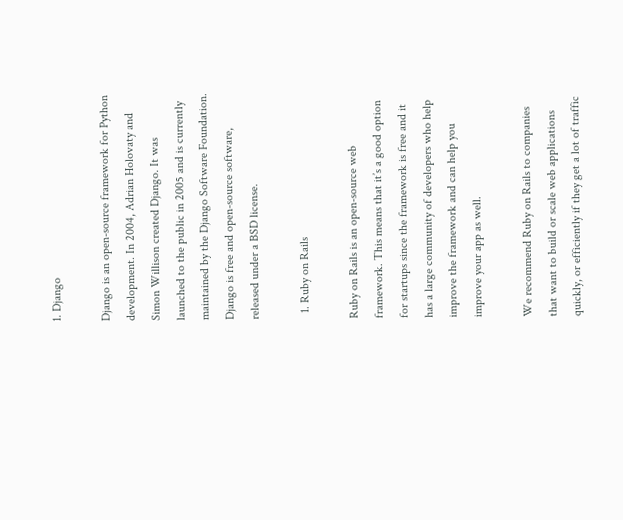1. Django

Django is an open-source framework for Python development. In 2004, Adrian Holovaty and Simon Willison created Django. It was launched to the public in 2005 and is currently maintained by the Django Software Foundation. Django is free and open-source software, released under a BSD license.

  1. Ruby on Rails

Ruby on Rails is an open-source web framework. This means that it’s a good option for startups since the framework is free and it has a large community of developers who help improve the framework and can help you improve your app as well.

We recommend Ruby on Rails to companies that want to build or scale web applications quickly, or efficiently if they get a lot of traffic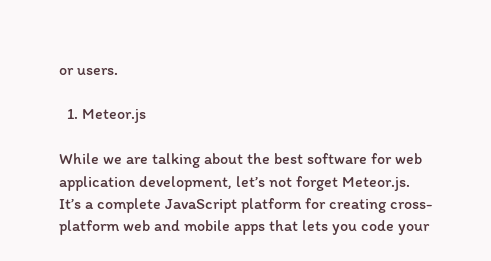or users.

  1. Meteor.js

While we are talking about the best software for web application development, let’s not forget Meteor.js. It’s a complete JavaScript platform for creating cross-platform web and mobile apps that lets you code your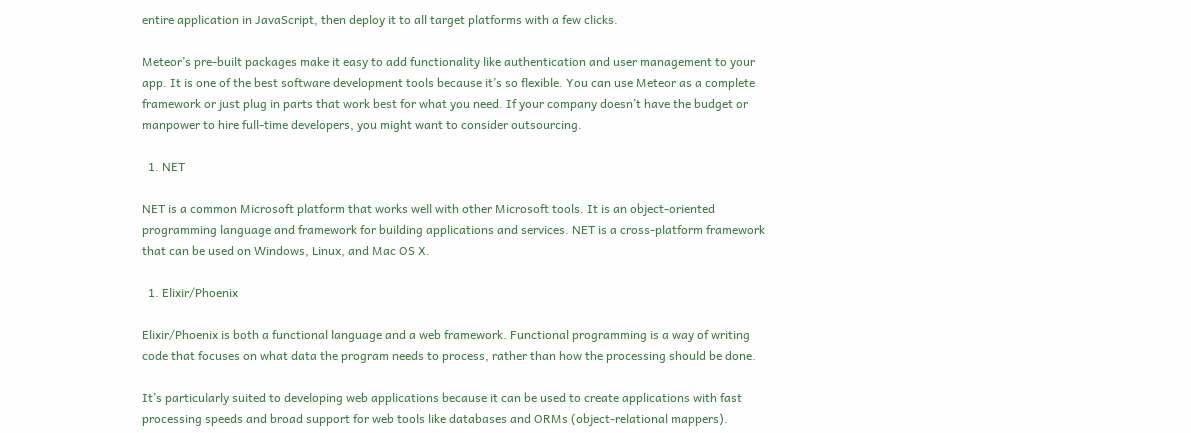entire application in JavaScript, then deploy it to all target platforms with a few clicks.

Meteor’s pre-built packages make it easy to add functionality like authentication and user management to your app. It is one of the best software development tools because it’s so flexible. You can use Meteor as a complete framework or just plug in parts that work best for what you need. If your company doesn’t have the budget or manpower to hire full-time developers, you might want to consider outsourcing.

  1. NET

NET is a common Microsoft platform that works well with other Microsoft tools. It is an object-oriented programming language and framework for building applications and services. NET is a cross-platform framework that can be used on Windows, Linux, and Mac OS X.

  1. Elixir/Phoenix

Elixir/Phoenix is both a functional language and a web framework. Functional programming is a way of writing code that focuses on what data the program needs to process, rather than how the processing should be done.

It’s particularly suited to developing web applications because it can be used to create applications with fast processing speeds and broad support for web tools like databases and ORMs (object-relational mappers).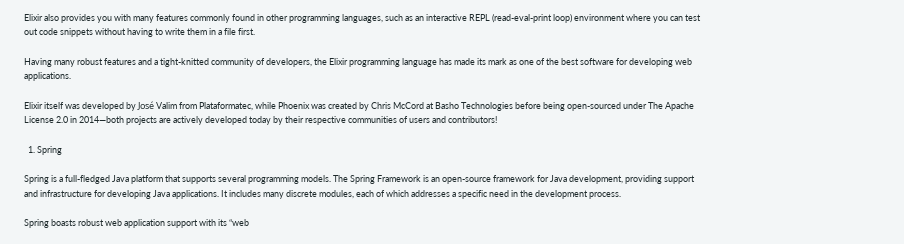Elixir also provides you with many features commonly found in other programming languages, such as an interactive REPL (read-eval-print loop) environment where you can test out code snippets without having to write them in a file first.

Having many robust features and a tight-knitted community of developers, the Elixir programming language has made its mark as one of the best software for developing web applications.

Elixir itself was developed by José Valim from Plataformatec, while Phoenix was created by Chris McCord at Basho Technologies before being open-sourced under The Apache License 2.0 in 2014—both projects are actively developed today by their respective communities of users and contributors!

  1. Spring

Spring is a full-fledged Java platform that supports several programming models. The Spring Framework is an open-source framework for Java development, providing support and infrastructure for developing Java applications. It includes many discrete modules, each of which addresses a specific need in the development process.

Spring boasts robust web application support with its “web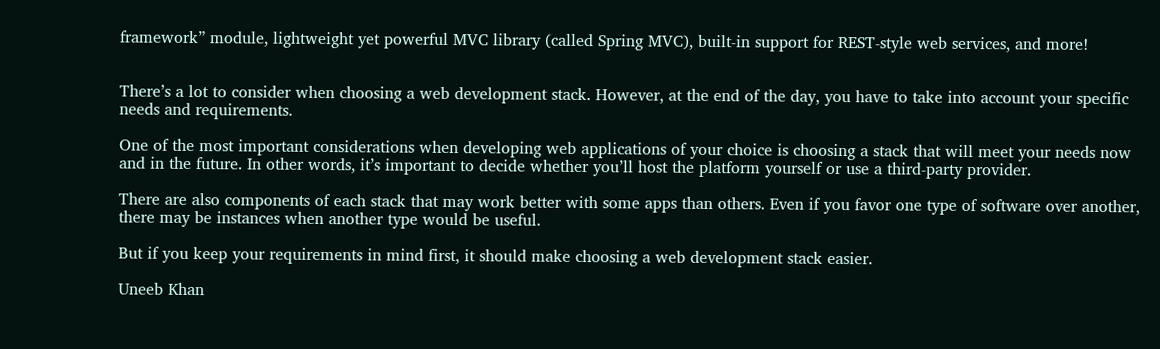framework” module, lightweight yet powerful MVC library (called Spring MVC), built-in support for REST-style web services, and more!


There’s a lot to consider when choosing a web development stack. However, at the end of the day, you have to take into account your specific needs and requirements.

One of the most important considerations when developing web applications of your choice is choosing a stack that will meet your needs now and in the future. In other words, it’s important to decide whether you’ll host the platform yourself or use a third-party provider.

There are also components of each stack that may work better with some apps than others. Even if you favor one type of software over another, there may be instances when another type would be useful.

But if you keep your requirements in mind first, it should make choosing a web development stack easier.

Uneeb Khan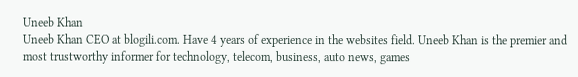Uneeb Khan
Uneeb Khan CEO at blogili.com. Have 4 years of experience in the websites field. Uneeb Khan is the premier and most trustworthy informer for technology, telecom, business, auto news, games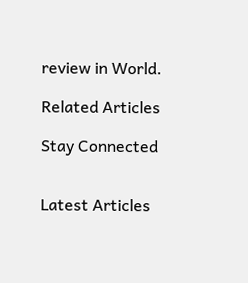review in World.

Related Articles

Stay Connected


Latest Articles